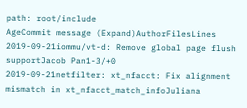path: root/include
AgeCommit message (Expand)AuthorFilesLines
2019-09-21iommu/vt-d: Remove global page flush supportJacob Pan1-3/+0
2019-09-21netfilter: xt_nfacct: Fix alignment mismatch in xt_nfacct_match_infoJuliana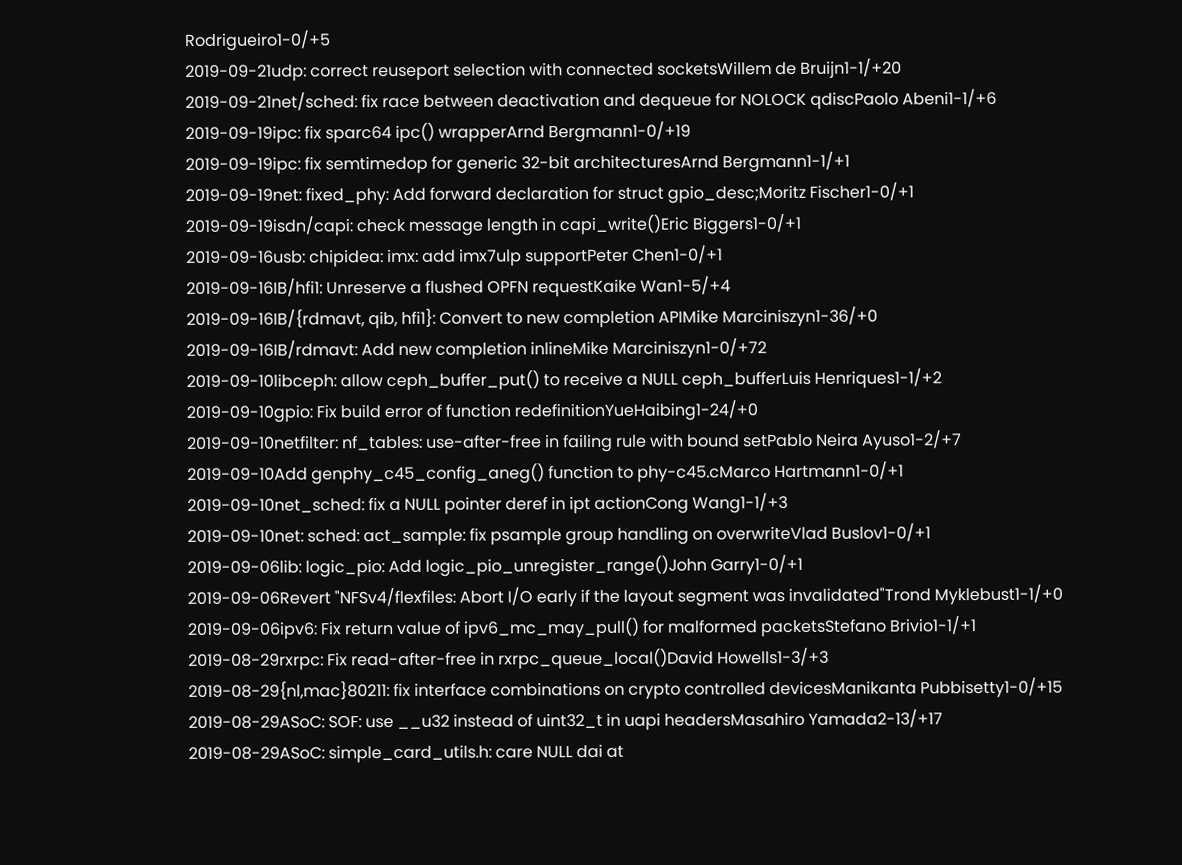Rodrigueiro1-0/+5
2019-09-21udp: correct reuseport selection with connected socketsWillem de Bruijn1-1/+20
2019-09-21net/sched: fix race between deactivation and dequeue for NOLOCK qdiscPaolo Abeni1-1/+6
2019-09-19ipc: fix sparc64 ipc() wrapperArnd Bergmann1-0/+19
2019-09-19ipc: fix semtimedop for generic 32-bit architecturesArnd Bergmann1-1/+1
2019-09-19net: fixed_phy: Add forward declaration for struct gpio_desc;Moritz Fischer1-0/+1
2019-09-19isdn/capi: check message length in capi_write()Eric Biggers1-0/+1
2019-09-16usb: chipidea: imx: add imx7ulp supportPeter Chen1-0/+1
2019-09-16IB/hfi1: Unreserve a flushed OPFN requestKaike Wan1-5/+4
2019-09-16IB/{rdmavt, qib, hfi1}: Convert to new completion APIMike Marciniszyn1-36/+0
2019-09-16IB/rdmavt: Add new completion inlineMike Marciniszyn1-0/+72
2019-09-10libceph: allow ceph_buffer_put() to receive a NULL ceph_bufferLuis Henriques1-1/+2
2019-09-10gpio: Fix build error of function redefinitionYueHaibing1-24/+0
2019-09-10netfilter: nf_tables: use-after-free in failing rule with bound setPablo Neira Ayuso1-2/+7
2019-09-10Add genphy_c45_config_aneg() function to phy-c45.cMarco Hartmann1-0/+1
2019-09-10net_sched: fix a NULL pointer deref in ipt actionCong Wang1-1/+3
2019-09-10net: sched: act_sample: fix psample group handling on overwriteVlad Buslov1-0/+1
2019-09-06lib: logic_pio: Add logic_pio_unregister_range()John Garry1-0/+1
2019-09-06Revert "NFSv4/flexfiles: Abort I/O early if the layout segment was invalidated"Trond Myklebust1-1/+0
2019-09-06ipv6: Fix return value of ipv6_mc_may_pull() for malformed packetsStefano Brivio1-1/+1
2019-08-29rxrpc: Fix read-after-free in rxrpc_queue_local()David Howells1-3/+3
2019-08-29{nl,mac}80211: fix interface combinations on crypto controlled devicesManikanta Pubbisetty1-0/+15
2019-08-29ASoC: SOF: use __u32 instead of uint32_t in uapi headersMasahiro Yamada2-13/+17
2019-08-29ASoC: simple_card_utils.h: care NULL dai at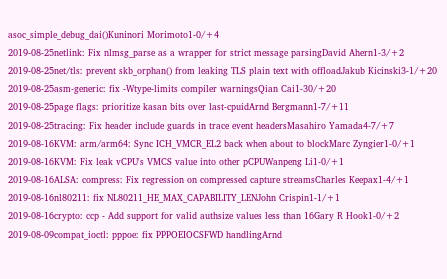asoc_simple_debug_dai()Kuninori Morimoto1-0/+4
2019-08-25netlink: Fix nlmsg_parse as a wrapper for strict message parsingDavid Ahern1-3/+2
2019-08-25net/tls: prevent skb_orphan() from leaking TLS plain text with offloadJakub Kicinski3-1/+20
2019-08-25asm-generic: fix -Wtype-limits compiler warningsQian Cai1-30/+20
2019-08-25page flags: prioritize kasan bits over last-cpuidArnd Bergmann1-7/+11
2019-08-25tracing: Fix header include guards in trace event headersMasahiro Yamada4-7/+7
2019-08-16KVM: arm/arm64: Sync ICH_VMCR_EL2 back when about to blockMarc Zyngier1-0/+1
2019-08-16KVM: Fix leak vCPU's VMCS value into other pCPUWanpeng Li1-0/+1
2019-08-16ALSA: compress: Fix regression on compressed capture streamsCharles Keepax1-4/+1
2019-08-16nl80211: fix NL80211_HE_MAX_CAPABILITY_LENJohn Crispin1-1/+1
2019-08-16crypto: ccp - Add support for valid authsize values less than 16Gary R Hook1-0/+2
2019-08-09compat_ioctl: pppoe: fix PPPOEIOCSFWD handlingArnd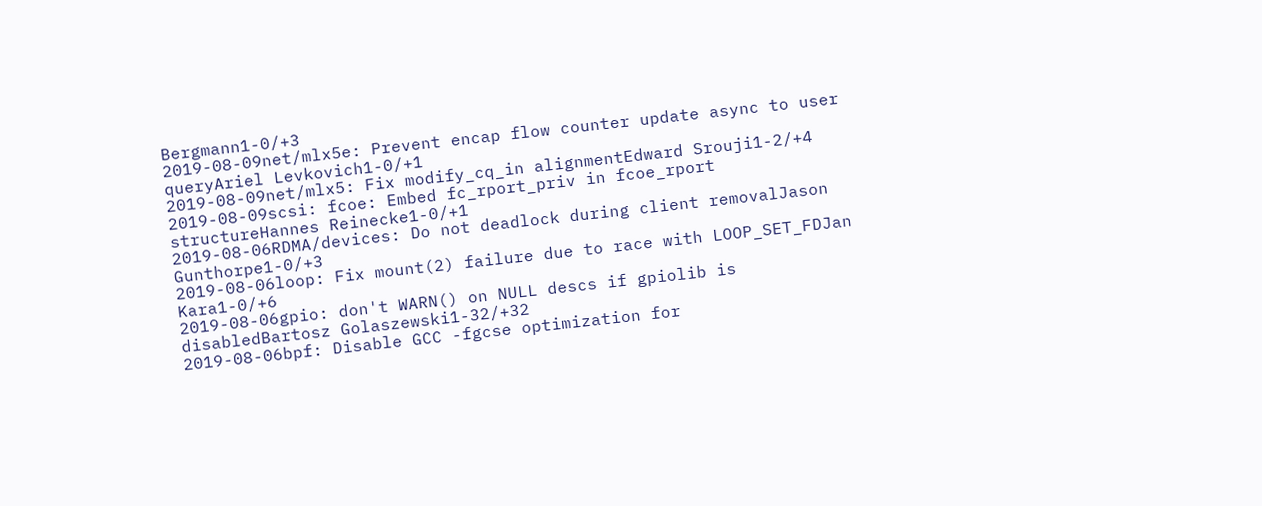Bergmann1-0/+3
2019-08-09net/mlx5e: Prevent encap flow counter update async to user queryAriel Levkovich1-0/+1
2019-08-09net/mlx5: Fix modify_cq_in alignmentEdward Srouji1-2/+4
2019-08-09scsi: fcoe: Embed fc_rport_priv in fcoe_rport structureHannes Reinecke1-0/+1
2019-08-06RDMA/devices: Do not deadlock during client removalJason Gunthorpe1-0/+3
2019-08-06loop: Fix mount(2) failure due to race with LOOP_SET_FDJan Kara1-0/+6
2019-08-06gpio: don't WARN() on NULL descs if gpiolib is disabledBartosz Golaszewski1-32/+32
2019-08-06bpf: Disable GCC -fgcse optimization for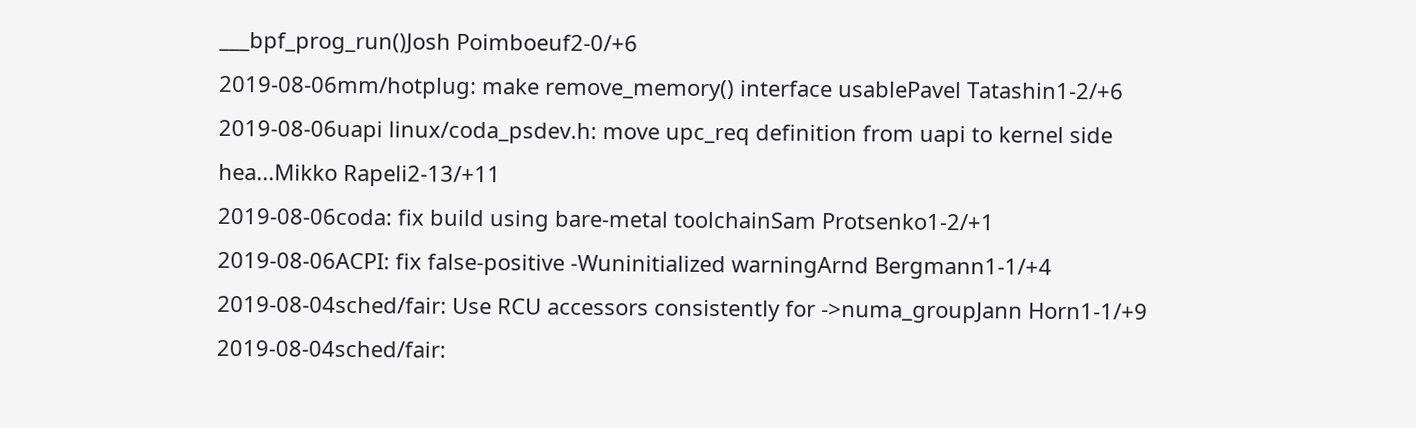___bpf_prog_run()Josh Poimboeuf2-0/+6
2019-08-06mm/hotplug: make remove_memory() interface usablePavel Tatashin1-2/+6
2019-08-06uapi linux/coda_psdev.h: move upc_req definition from uapi to kernel side hea...Mikko Rapeli2-13/+11
2019-08-06coda: fix build using bare-metal toolchainSam Protsenko1-2/+1
2019-08-06ACPI: fix false-positive -Wuninitialized warningArnd Bergmann1-1/+4
2019-08-04sched/fair: Use RCU accessors consistently for ->numa_groupJann Horn1-1/+9
2019-08-04sched/fair: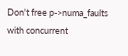Don't free p->numa_faults with concurrent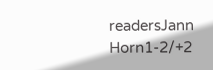readersJann Horn1-2/+2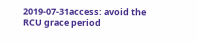2019-07-31access: avoid the RCU grace period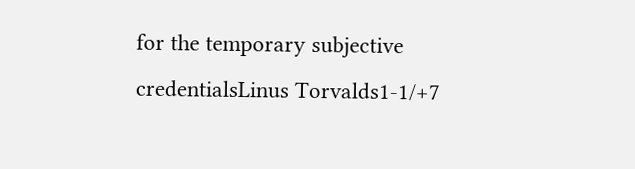for the temporary subjective credentialsLinus Torvalds1-1/+7